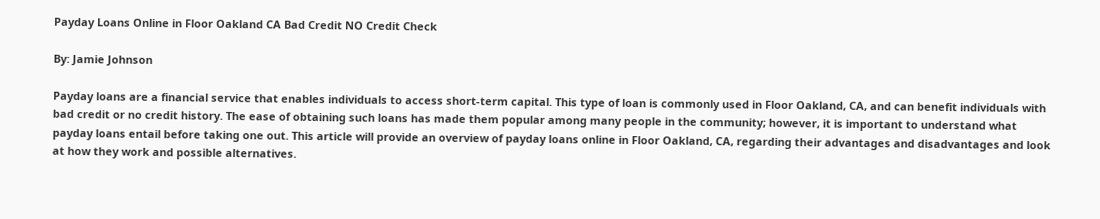Payday Loans Online in Floor Oakland CA Bad Credit NO Credit Check

By: Jamie Johnson

Payday loans are a financial service that enables individuals to access short-term capital. This type of loan is commonly used in Floor Oakland, CA, and can benefit individuals with bad credit or no credit history. The ease of obtaining such loans has made them popular among many people in the community; however, it is important to understand what payday loans entail before taking one out. This article will provide an overview of payday loans online in Floor Oakland, CA, regarding their advantages and disadvantages and look at how they work and possible alternatives.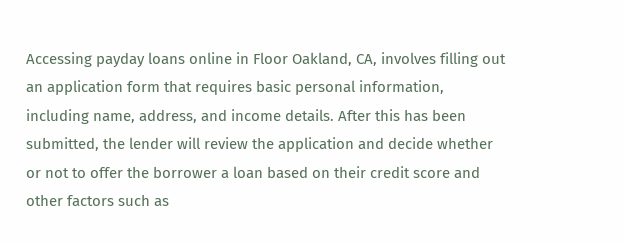Accessing payday loans online in Floor Oakland, CA, involves filling out an application form that requires basic personal information, including name, address, and income details. After this has been submitted, the lender will review the application and decide whether or not to offer the borrower a loan based on their credit score and other factors such as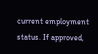current employment status. If approved,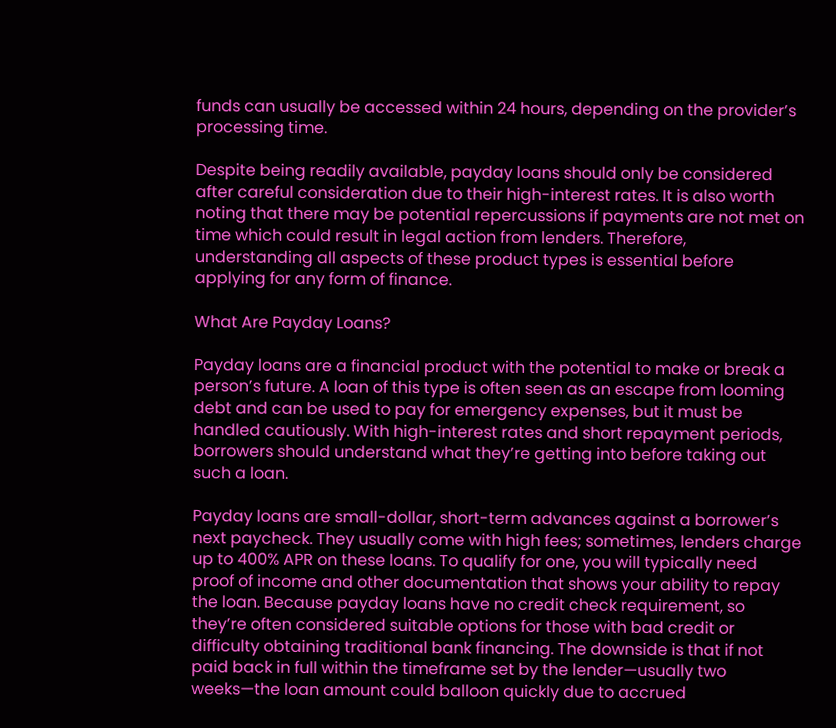funds can usually be accessed within 24 hours, depending on the provider’s processing time.

Despite being readily available, payday loans should only be considered after careful consideration due to their high-interest rates. It is also worth noting that there may be potential repercussions if payments are not met on time which could result in legal action from lenders. Therefore, understanding all aspects of these product types is essential before applying for any form of finance.

What Are Payday Loans?

Payday loans are a financial product with the potential to make or break a person’s future. A loan of this type is often seen as an escape from looming debt and can be used to pay for emergency expenses, but it must be handled cautiously. With high-interest rates and short repayment periods, borrowers should understand what they’re getting into before taking out such a loan.

Payday loans are small-dollar, short-term advances against a borrower’s next paycheck. They usually come with high fees; sometimes, lenders charge up to 400% APR on these loans. To qualify for one, you will typically need proof of income and other documentation that shows your ability to repay the loan. Because payday loans have no credit check requirement, so they’re often considered suitable options for those with bad credit or difficulty obtaining traditional bank financing. The downside is that if not paid back in full within the timeframe set by the lender—usually two weeks—the loan amount could balloon quickly due to accrued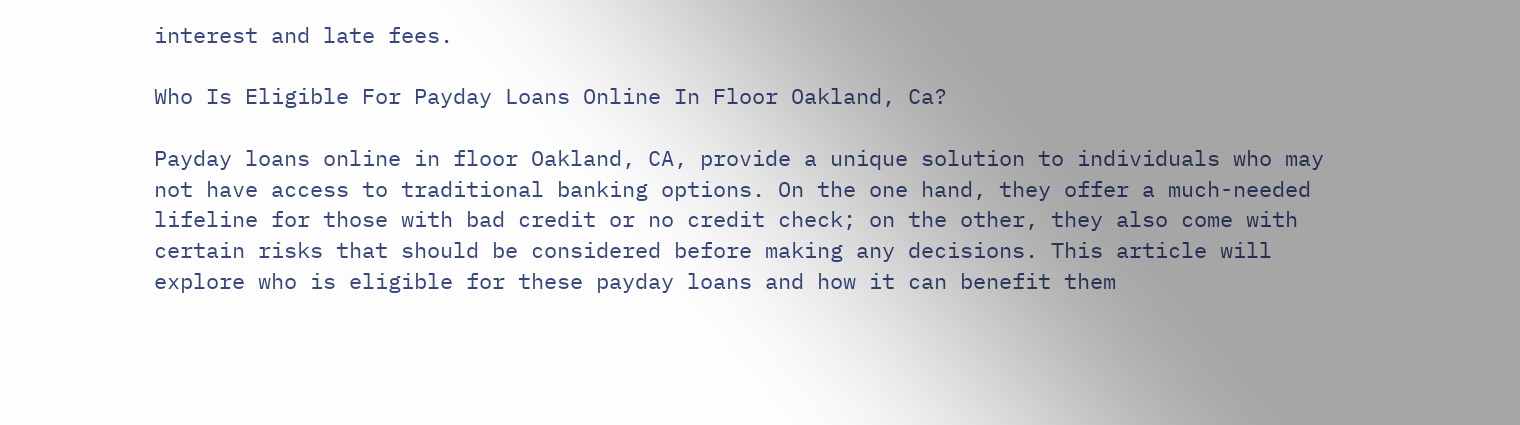interest and late fees.

Who Is Eligible For Payday Loans Online In Floor Oakland, Ca?

Payday loans online in floor Oakland, CA, provide a unique solution to individuals who may not have access to traditional banking options. On the one hand, they offer a much-needed lifeline for those with bad credit or no credit check; on the other, they also come with certain risks that should be considered before making any decisions. This article will explore who is eligible for these payday loans and how it can benefit them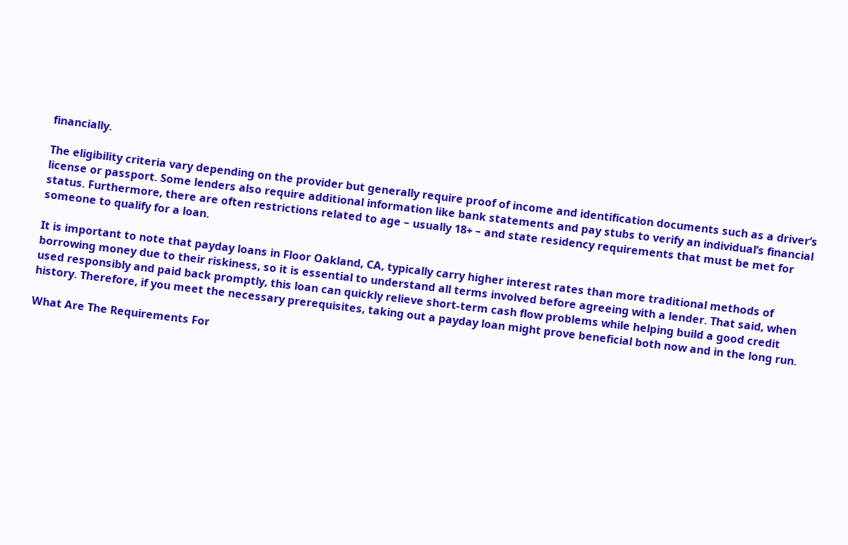financially.

The eligibility criteria vary depending on the provider but generally require proof of income and identification documents such as a driver’s license or passport. Some lenders also require additional information like bank statements and pay stubs to verify an individual’s financial status. Furthermore, there are often restrictions related to age – usually 18+ – and state residency requirements that must be met for someone to qualify for a loan.

It is important to note that payday loans in Floor Oakland, CA, typically carry higher interest rates than more traditional methods of borrowing money due to their riskiness, so it is essential to understand all terms involved before agreeing with a lender. That said, when used responsibly and paid back promptly, this loan can quickly relieve short-term cash flow problems while helping build a good credit history. Therefore, if you meet the necessary prerequisites, taking out a payday loan might prove beneficial both now and in the long run.

What Are The Requirements For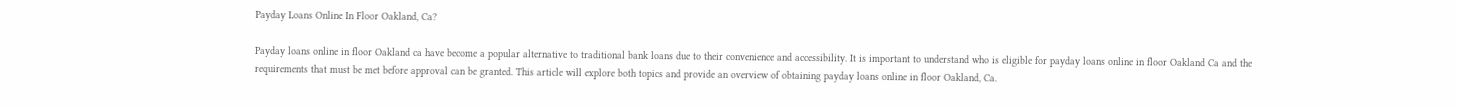Payday Loans Online In Floor Oakland, Ca?

Payday loans online in floor Oakland ca have become a popular alternative to traditional bank loans due to their convenience and accessibility. It is important to understand who is eligible for payday loans online in floor Oakland Ca and the requirements that must be met before approval can be granted. This article will explore both topics and provide an overview of obtaining payday loans online in floor Oakland, Ca.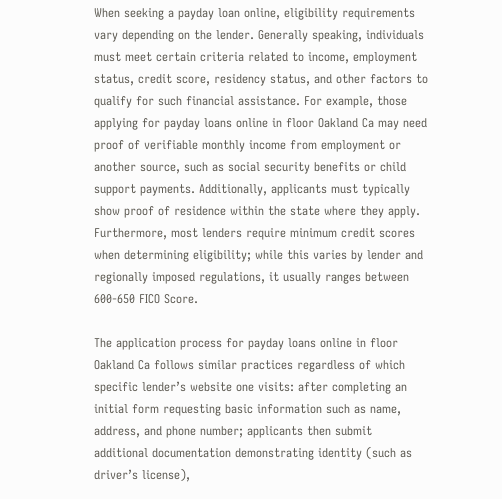When seeking a payday loan online, eligibility requirements vary depending on the lender. Generally speaking, individuals must meet certain criteria related to income, employment status, credit score, residency status, and other factors to qualify for such financial assistance. For example, those applying for payday loans online in floor Oakland Ca may need proof of verifiable monthly income from employment or another source, such as social security benefits or child support payments. Additionally, applicants must typically show proof of residence within the state where they apply. Furthermore, most lenders require minimum credit scores when determining eligibility; while this varies by lender and regionally imposed regulations, it usually ranges between 600-650 FICO Score.

The application process for payday loans online in floor Oakland Ca follows similar practices regardless of which specific lender’s website one visits: after completing an initial form requesting basic information such as name, address, and phone number; applicants then submit additional documentation demonstrating identity (such as driver’s license),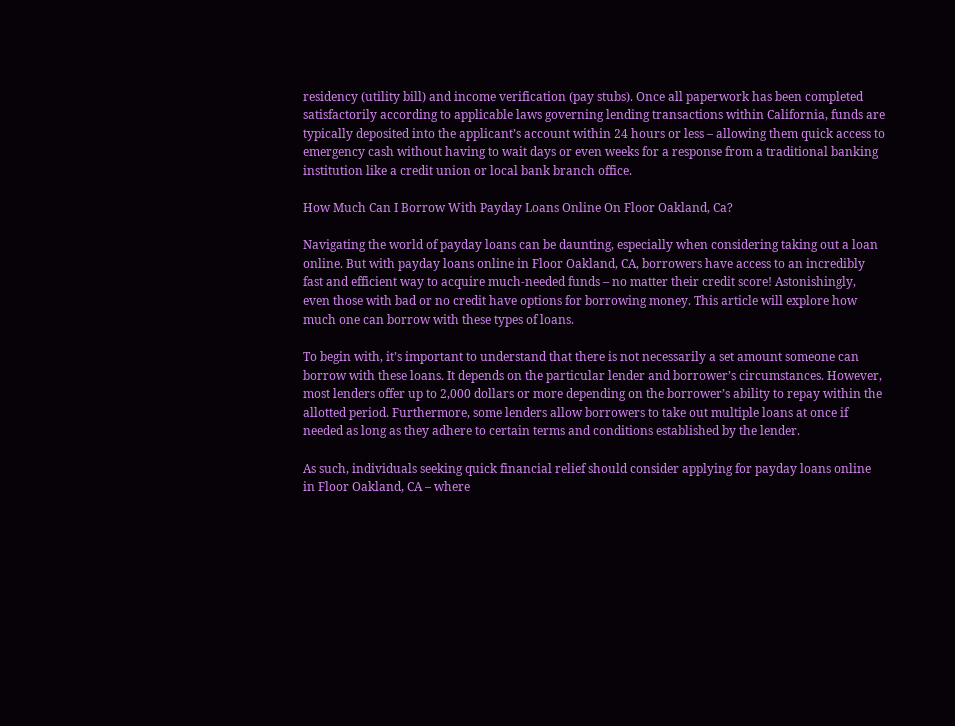residency (utility bill) and income verification (pay stubs). Once all paperwork has been completed satisfactorily according to applicable laws governing lending transactions within California, funds are typically deposited into the applicant’s account within 24 hours or less – allowing them quick access to emergency cash without having to wait days or even weeks for a response from a traditional banking institution like a credit union or local bank branch office.

How Much Can I Borrow With Payday Loans Online On Floor Oakland, Ca?

Navigating the world of payday loans can be daunting, especially when considering taking out a loan online. But with payday loans online in Floor Oakland, CA, borrowers have access to an incredibly fast and efficient way to acquire much-needed funds – no matter their credit score! Astonishingly, even those with bad or no credit have options for borrowing money. This article will explore how much one can borrow with these types of loans.

To begin with, it’s important to understand that there is not necessarily a set amount someone can borrow with these loans. It depends on the particular lender and borrower’s circumstances. However, most lenders offer up to 2,000 dollars or more depending on the borrower’s ability to repay within the allotted period. Furthermore, some lenders allow borrowers to take out multiple loans at once if needed as long as they adhere to certain terms and conditions established by the lender.

As such, individuals seeking quick financial relief should consider applying for payday loans online in Floor Oakland, CA – where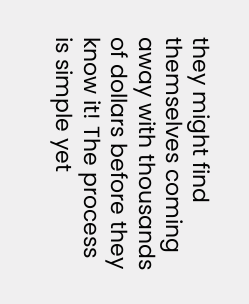they might find themselves coming away with thousands of dollars before they know it! The process is simple yet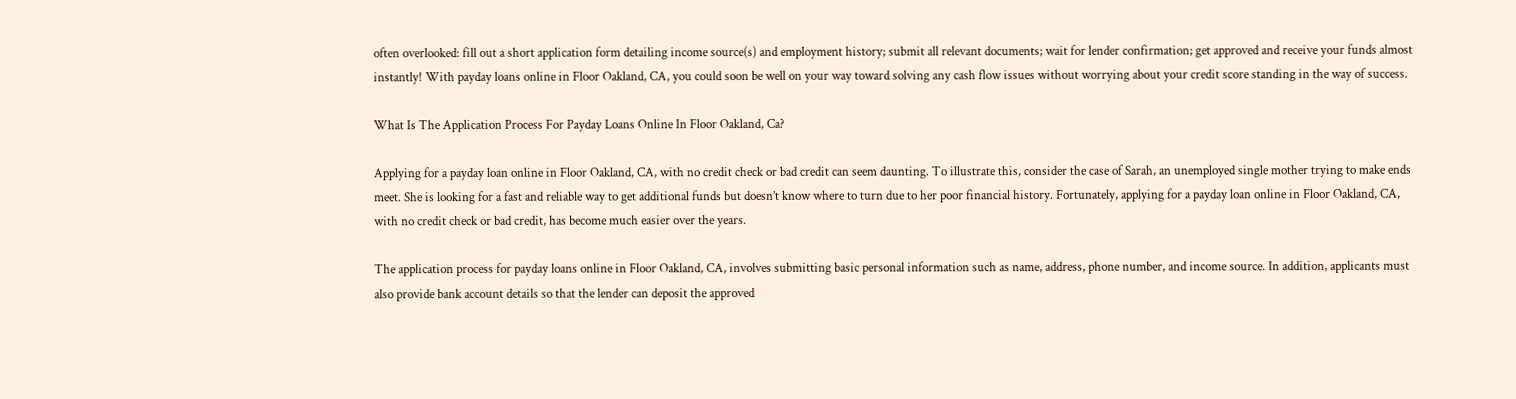often overlooked: fill out a short application form detailing income source(s) and employment history; submit all relevant documents; wait for lender confirmation; get approved and receive your funds almost instantly! With payday loans online in Floor Oakland, CA, you could soon be well on your way toward solving any cash flow issues without worrying about your credit score standing in the way of success.

What Is The Application Process For Payday Loans Online In Floor Oakland, Ca?

Applying for a payday loan online in Floor Oakland, CA, with no credit check or bad credit can seem daunting. To illustrate this, consider the case of Sarah, an unemployed single mother trying to make ends meet. She is looking for a fast and reliable way to get additional funds but doesn’t know where to turn due to her poor financial history. Fortunately, applying for a payday loan online in Floor Oakland, CA, with no credit check or bad credit, has become much easier over the years.

The application process for payday loans online in Floor Oakland, CA, involves submitting basic personal information such as name, address, phone number, and income source. In addition, applicants must also provide bank account details so that the lender can deposit the approved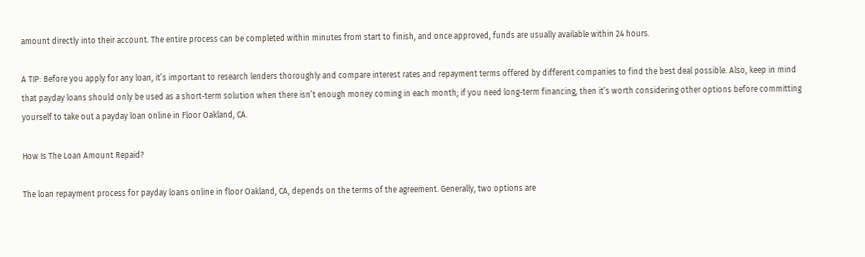amount directly into their account. The entire process can be completed within minutes from start to finish, and once approved, funds are usually available within 24 hours.

A TIP: Before you apply for any loan, it’s important to research lenders thoroughly and compare interest rates and repayment terms offered by different companies to find the best deal possible. Also, keep in mind that payday loans should only be used as a short-term solution when there isn’t enough money coming in each month; if you need long-term financing, then it’s worth considering other options before committing yourself to take out a payday loan online in Floor Oakland, CA.

How Is The Loan Amount Repaid?

The loan repayment process for payday loans online in floor Oakland, CA, depends on the terms of the agreement. Generally, two options are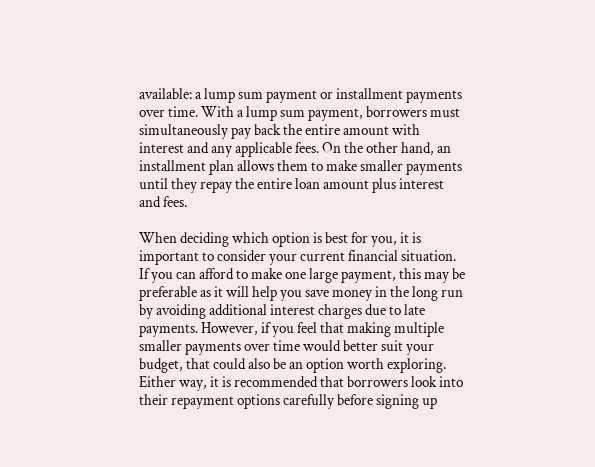available: a lump sum payment or installment payments over time. With a lump sum payment, borrowers must simultaneously pay back the entire amount with interest and any applicable fees. On the other hand, an installment plan allows them to make smaller payments until they repay the entire loan amount plus interest and fees.

When deciding which option is best for you, it is important to consider your current financial situation. If you can afford to make one large payment, this may be preferable as it will help you save money in the long run by avoiding additional interest charges due to late payments. However, if you feel that making multiple smaller payments over time would better suit your budget, that could also be an option worth exploring. Either way, it is recommended that borrowers look into their repayment options carefully before signing up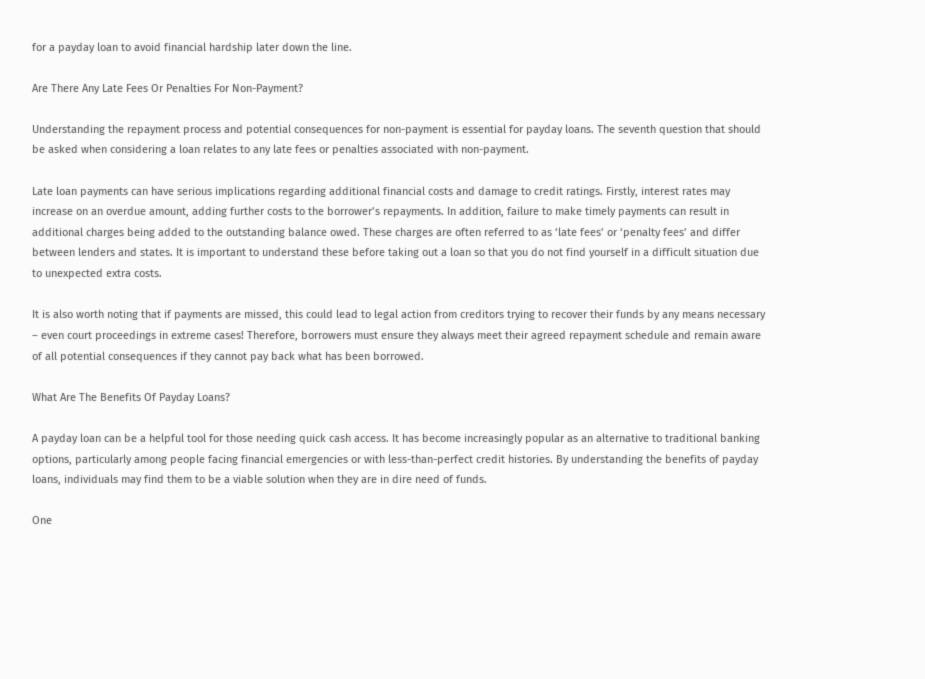for a payday loan to avoid financial hardship later down the line.

Are There Any Late Fees Or Penalties For Non-Payment?

Understanding the repayment process and potential consequences for non-payment is essential for payday loans. The seventh question that should be asked when considering a loan relates to any late fees or penalties associated with non-payment.

Late loan payments can have serious implications regarding additional financial costs and damage to credit ratings. Firstly, interest rates may increase on an overdue amount, adding further costs to the borrower’s repayments. In addition, failure to make timely payments can result in additional charges being added to the outstanding balance owed. These charges are often referred to as ‘late fees’ or ‘penalty fees’ and differ between lenders and states. It is important to understand these before taking out a loan so that you do not find yourself in a difficult situation due to unexpected extra costs.

It is also worth noting that if payments are missed, this could lead to legal action from creditors trying to recover their funds by any means necessary – even court proceedings in extreme cases! Therefore, borrowers must ensure they always meet their agreed repayment schedule and remain aware of all potential consequences if they cannot pay back what has been borrowed.

What Are The Benefits Of Payday Loans?

A payday loan can be a helpful tool for those needing quick cash access. It has become increasingly popular as an alternative to traditional banking options, particularly among people facing financial emergencies or with less-than-perfect credit histories. By understanding the benefits of payday loans, individuals may find them to be a viable solution when they are in dire need of funds.

One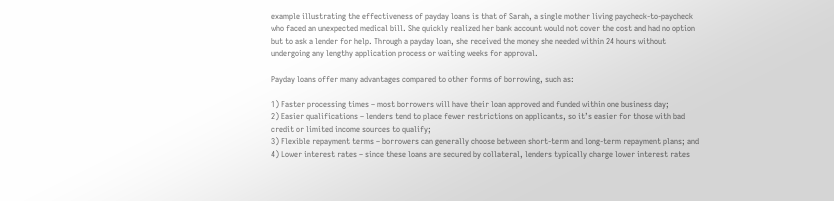example illustrating the effectiveness of payday loans is that of Sarah, a single mother living paycheck-to-paycheck who faced an unexpected medical bill. She quickly realized her bank account would not cover the cost and had no option but to ask a lender for help. Through a payday loan, she received the money she needed within 24 hours without undergoing any lengthy application process or waiting weeks for approval.

Payday loans offer many advantages compared to other forms of borrowing, such as:

1) Faster processing times – most borrowers will have their loan approved and funded within one business day;
2) Easier qualifications – lenders tend to place fewer restrictions on applicants, so it’s easier for those with bad credit or limited income sources to qualify;
3) Flexible repayment terms – borrowers can generally choose between short-term and long-term repayment plans; and
4) Lower interest rates – since these loans are secured by collateral, lenders typically charge lower interest rates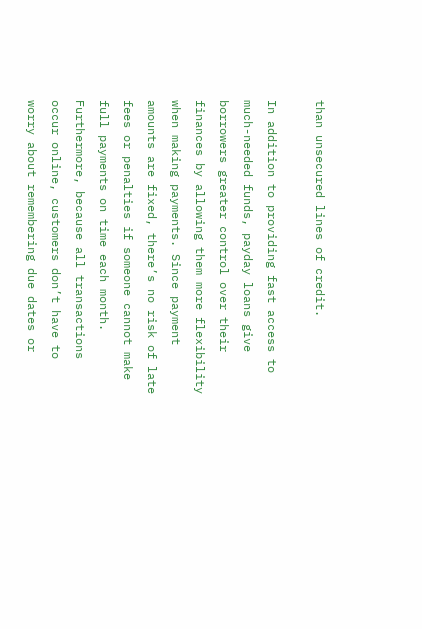than unsecured lines of credit.

In addition to providing fast access to much-needed funds, payday loans give borrowers greater control over their finances by allowing them more flexibility when making payments. Since payment amounts are fixed, there’s no risk of late fees or penalties if someone cannot make full payments on time each month. Furthermore, because all transactions occur online, customers don’t have to worry about remembering due dates or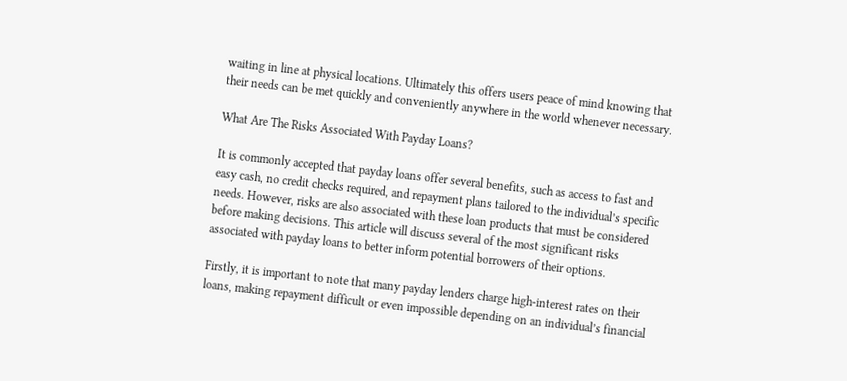waiting in line at physical locations. Ultimately this offers users peace of mind knowing that their needs can be met quickly and conveniently anywhere in the world whenever necessary.

What Are The Risks Associated With Payday Loans?

It is commonly accepted that payday loans offer several benefits, such as access to fast and easy cash, no credit checks required, and repayment plans tailored to the individual’s specific needs. However, risks are also associated with these loan products that must be considered before making decisions. This article will discuss several of the most significant risks associated with payday loans to better inform potential borrowers of their options.

Firstly, it is important to note that many payday lenders charge high-interest rates on their loans, making repayment difficult or even impossible depending on an individual’s financial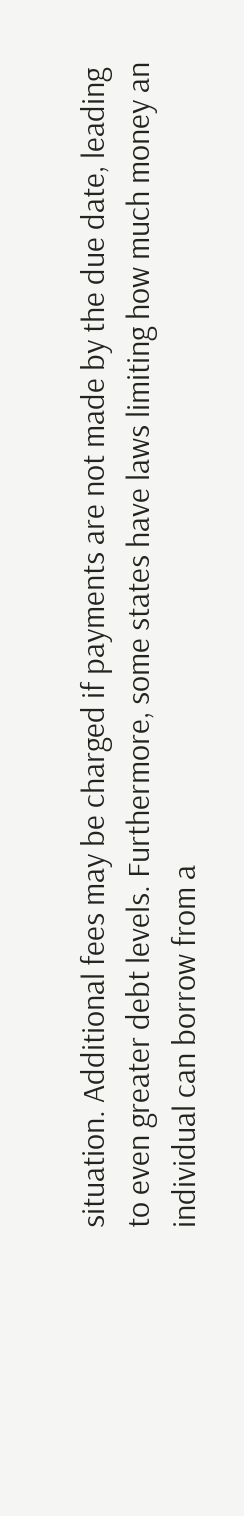situation. Additional fees may be charged if payments are not made by the due date, leading to even greater debt levels. Furthermore, some states have laws limiting how much money an individual can borrow from a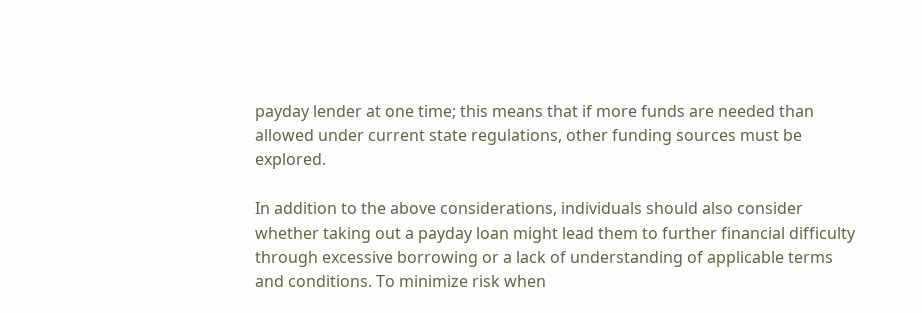payday lender at one time; this means that if more funds are needed than allowed under current state regulations, other funding sources must be explored.

In addition to the above considerations, individuals should also consider whether taking out a payday loan might lead them to further financial difficulty through excessive borrowing or a lack of understanding of applicable terms and conditions. To minimize risk when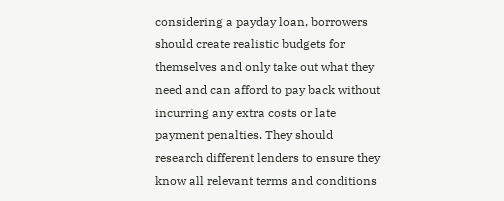considering a payday loan, borrowers should create realistic budgets for themselves and only take out what they need and can afford to pay back without incurring any extra costs or late payment penalties. They should research different lenders to ensure they know all relevant terms and conditions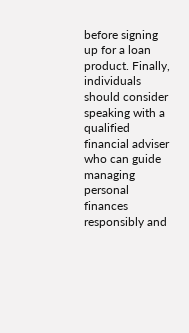before signing up for a loan product. Finally, individuals should consider speaking with a qualified financial adviser who can guide managing personal finances responsibly and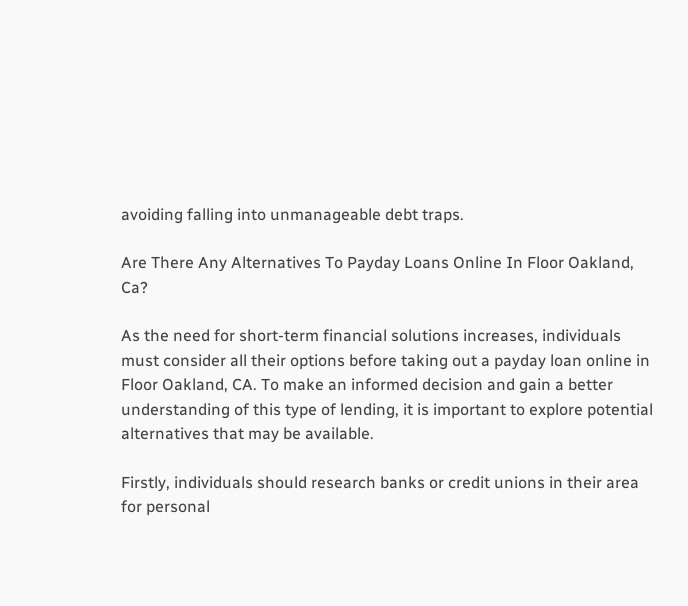avoiding falling into unmanageable debt traps.

Are There Any Alternatives To Payday Loans Online In Floor Oakland, Ca?

As the need for short-term financial solutions increases, individuals must consider all their options before taking out a payday loan online in Floor Oakland, CA. To make an informed decision and gain a better understanding of this type of lending, it is important to explore potential alternatives that may be available.

Firstly, individuals should research banks or credit unions in their area for personal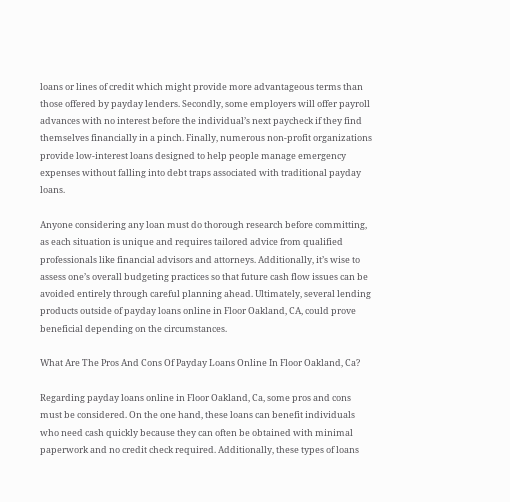loans or lines of credit which might provide more advantageous terms than those offered by payday lenders. Secondly, some employers will offer payroll advances with no interest before the individual’s next paycheck if they find themselves financially in a pinch. Finally, numerous non-profit organizations provide low-interest loans designed to help people manage emergency expenses without falling into debt traps associated with traditional payday loans.

Anyone considering any loan must do thorough research before committing, as each situation is unique and requires tailored advice from qualified professionals like financial advisors and attorneys. Additionally, it’s wise to assess one’s overall budgeting practices so that future cash flow issues can be avoided entirely through careful planning ahead. Ultimately, several lending products outside of payday loans online in Floor Oakland, CA, could prove beneficial depending on the circumstances.

What Are The Pros And Cons Of Payday Loans Online In Floor Oakland, Ca?

Regarding payday loans online in Floor Oakland, Ca, some pros and cons must be considered. On the one hand, these loans can benefit individuals who need cash quickly because they can often be obtained with minimal paperwork and no credit check required. Additionally, these types of loans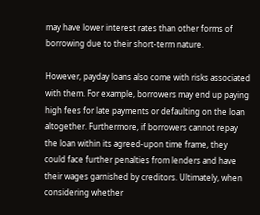may have lower interest rates than other forms of borrowing due to their short-term nature.

However, payday loans also come with risks associated with them. For example, borrowers may end up paying high fees for late payments or defaulting on the loan altogether. Furthermore, if borrowers cannot repay the loan within its agreed-upon time frame, they could face further penalties from lenders and have their wages garnished by creditors. Ultimately, when considering whether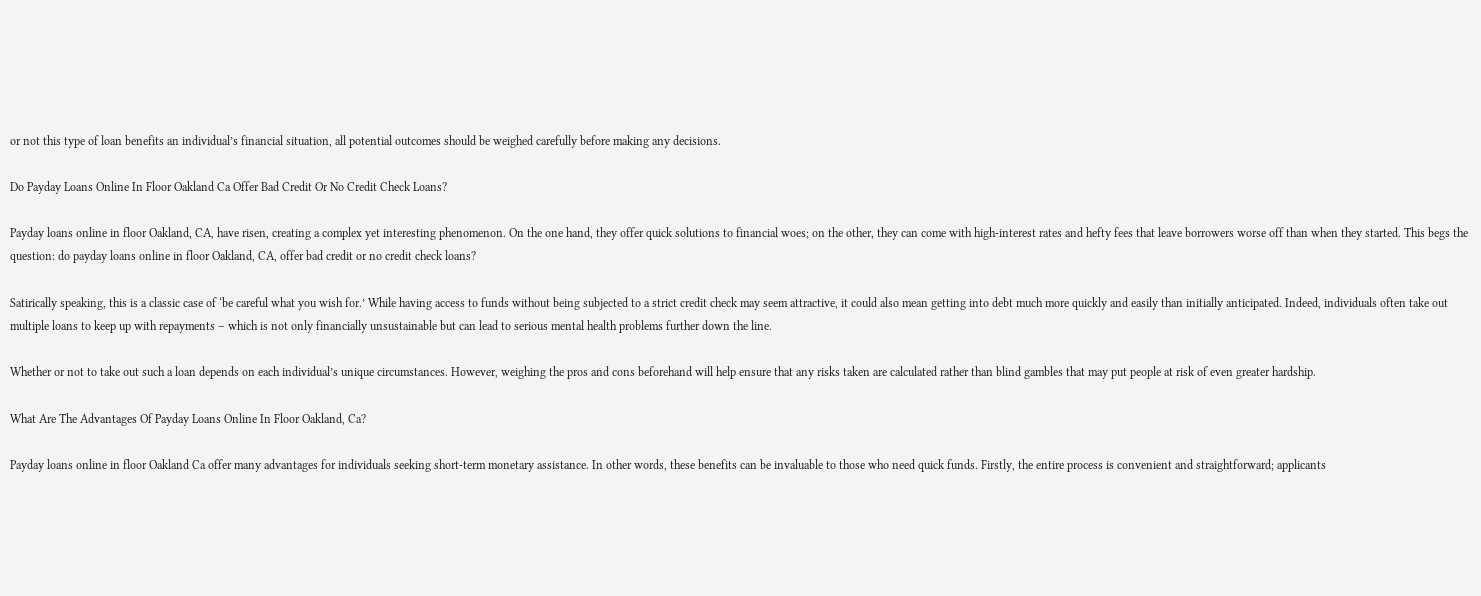or not this type of loan benefits an individual’s financial situation, all potential outcomes should be weighed carefully before making any decisions.

Do Payday Loans Online In Floor Oakland Ca Offer Bad Credit Or No Credit Check Loans?

Payday loans online in floor Oakland, CA, have risen, creating a complex yet interesting phenomenon. On the one hand, they offer quick solutions to financial woes; on the other, they can come with high-interest rates and hefty fees that leave borrowers worse off than when they started. This begs the question: do payday loans online in floor Oakland, CA, offer bad credit or no credit check loans?

Satirically speaking, this is a classic case of ‘be careful what you wish for.’ While having access to funds without being subjected to a strict credit check may seem attractive, it could also mean getting into debt much more quickly and easily than initially anticipated. Indeed, individuals often take out multiple loans to keep up with repayments – which is not only financially unsustainable but can lead to serious mental health problems further down the line.

Whether or not to take out such a loan depends on each individual’s unique circumstances. However, weighing the pros and cons beforehand will help ensure that any risks taken are calculated rather than blind gambles that may put people at risk of even greater hardship.

What Are The Advantages Of Payday Loans Online In Floor Oakland, Ca?

Payday loans online in floor Oakland Ca offer many advantages for individuals seeking short-term monetary assistance. In other words, these benefits can be invaluable to those who need quick funds. Firstly, the entire process is convenient and straightforward; applicants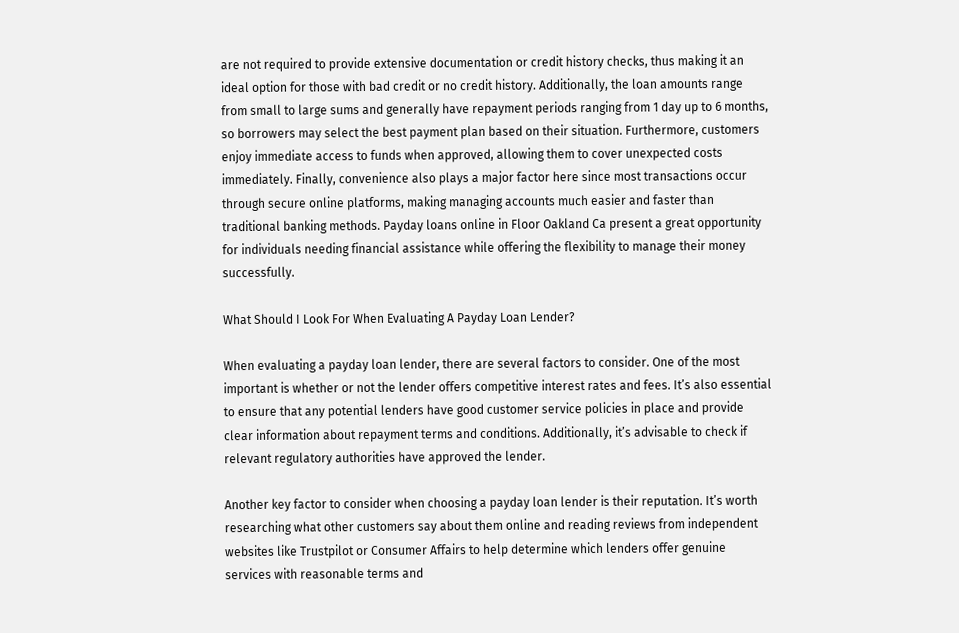are not required to provide extensive documentation or credit history checks, thus making it an ideal option for those with bad credit or no credit history. Additionally, the loan amounts range from small to large sums and generally have repayment periods ranging from 1 day up to 6 months, so borrowers may select the best payment plan based on their situation. Furthermore, customers enjoy immediate access to funds when approved, allowing them to cover unexpected costs immediately. Finally, convenience also plays a major factor here since most transactions occur through secure online platforms, making managing accounts much easier and faster than traditional banking methods. Payday loans online in Floor Oakland Ca present a great opportunity for individuals needing financial assistance while offering the flexibility to manage their money successfully.

What Should I Look For When Evaluating A Payday Loan Lender?

When evaluating a payday loan lender, there are several factors to consider. One of the most important is whether or not the lender offers competitive interest rates and fees. It’s also essential to ensure that any potential lenders have good customer service policies in place and provide clear information about repayment terms and conditions. Additionally, it’s advisable to check if relevant regulatory authorities have approved the lender.

Another key factor to consider when choosing a payday loan lender is their reputation. It’s worth researching what other customers say about them online and reading reviews from independent websites like Trustpilot or Consumer Affairs to help determine which lenders offer genuine services with reasonable terms and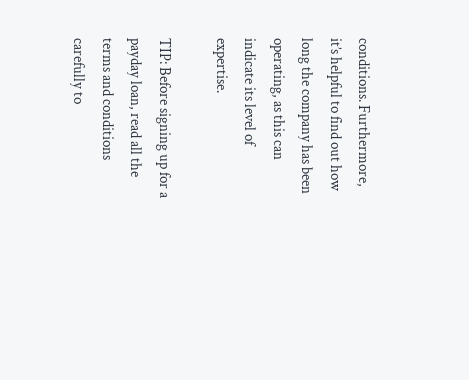conditions. Furthermore, it’s helpful to find out how long the company has been operating, as this can indicate its level of expertise.

TIP: Before signing up for a payday loan, read all the terms and conditions carefully to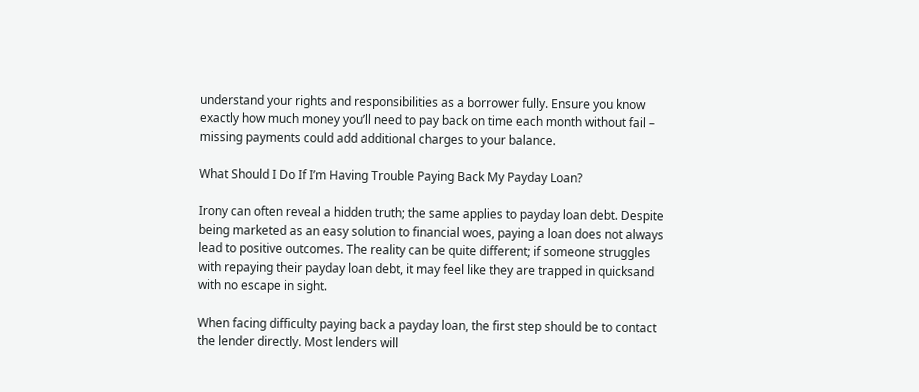understand your rights and responsibilities as a borrower fully. Ensure you know exactly how much money you’ll need to pay back on time each month without fail – missing payments could add additional charges to your balance.

What Should I Do If I’m Having Trouble Paying Back My Payday Loan?

Irony can often reveal a hidden truth; the same applies to payday loan debt. Despite being marketed as an easy solution to financial woes, paying a loan does not always lead to positive outcomes. The reality can be quite different; if someone struggles with repaying their payday loan debt, it may feel like they are trapped in quicksand with no escape in sight.

When facing difficulty paying back a payday loan, the first step should be to contact the lender directly. Most lenders will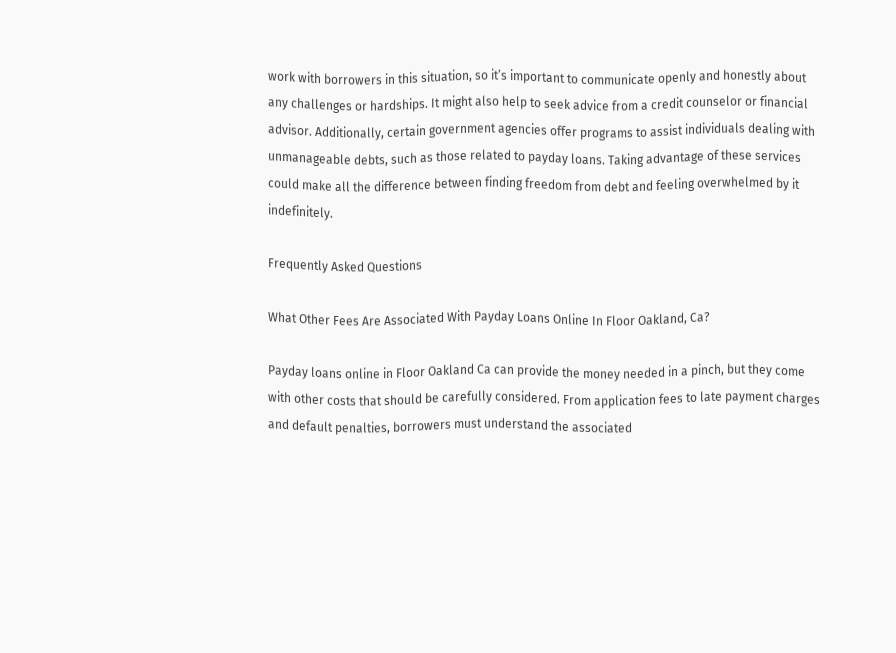work with borrowers in this situation, so it’s important to communicate openly and honestly about any challenges or hardships. It might also help to seek advice from a credit counselor or financial advisor. Additionally, certain government agencies offer programs to assist individuals dealing with unmanageable debts, such as those related to payday loans. Taking advantage of these services could make all the difference between finding freedom from debt and feeling overwhelmed by it indefinitely.

Frequently Asked Questions

What Other Fees Are Associated With Payday Loans Online In Floor Oakland, Ca?

Payday loans online in Floor Oakland Ca can provide the money needed in a pinch, but they come with other costs that should be carefully considered. From application fees to late payment charges and default penalties, borrowers must understand the associated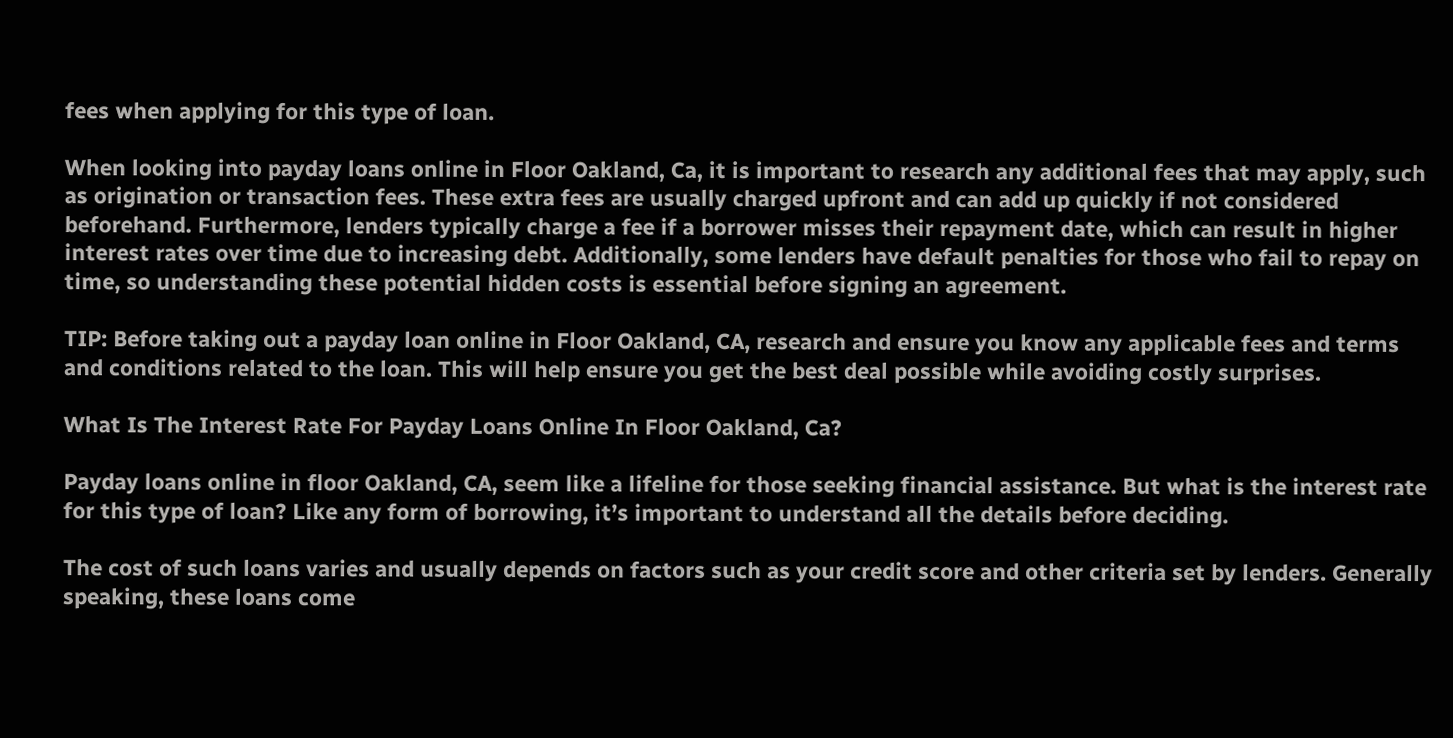fees when applying for this type of loan.

When looking into payday loans online in Floor Oakland, Ca, it is important to research any additional fees that may apply, such as origination or transaction fees. These extra fees are usually charged upfront and can add up quickly if not considered beforehand. Furthermore, lenders typically charge a fee if a borrower misses their repayment date, which can result in higher interest rates over time due to increasing debt. Additionally, some lenders have default penalties for those who fail to repay on time, so understanding these potential hidden costs is essential before signing an agreement.

TIP: Before taking out a payday loan online in Floor Oakland, CA, research and ensure you know any applicable fees and terms and conditions related to the loan. This will help ensure you get the best deal possible while avoiding costly surprises.

What Is The Interest Rate For Payday Loans Online In Floor Oakland, Ca?

Payday loans online in floor Oakland, CA, seem like a lifeline for those seeking financial assistance. But what is the interest rate for this type of loan? Like any form of borrowing, it’s important to understand all the details before deciding.

The cost of such loans varies and usually depends on factors such as your credit score and other criteria set by lenders. Generally speaking, these loans come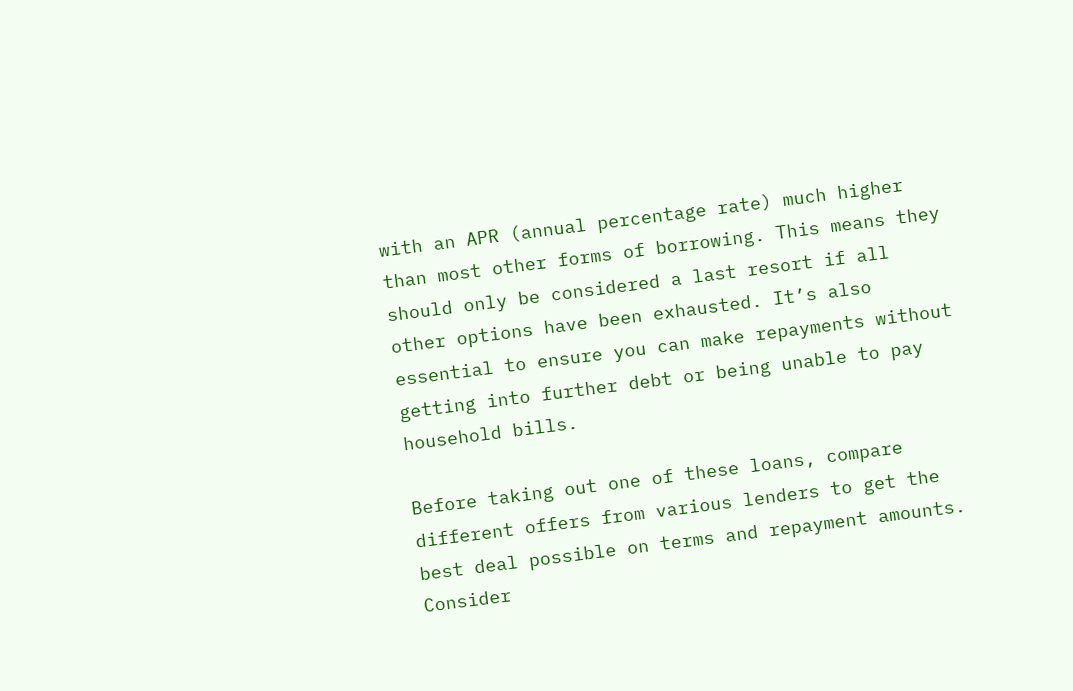with an APR (annual percentage rate) much higher than most other forms of borrowing. This means they should only be considered a last resort if all other options have been exhausted. It’s also essential to ensure you can make repayments without getting into further debt or being unable to pay household bills.

Before taking out one of these loans, compare different offers from various lenders to get the best deal possible on terms and repayment amounts. Consider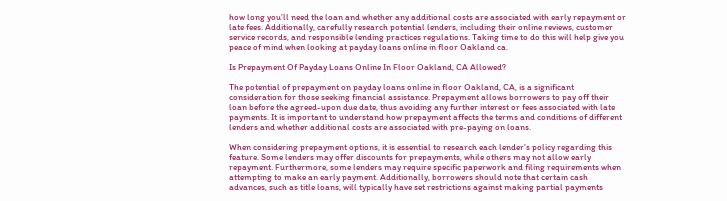how long you’ll need the loan and whether any additional costs are associated with early repayment or late fees. Additionally, carefully research potential lenders, including their online reviews, customer service records, and responsible lending practices regulations. Taking time to do this will help give you peace of mind when looking at payday loans online in floor Oakland ca.

Is Prepayment Of Payday Loans Online In Floor Oakland, CA Allowed?

The potential of prepayment on payday loans online in floor Oakland, CA, is a significant consideration for those seeking financial assistance. Prepayment allows borrowers to pay off their loan before the agreed-upon due date, thus avoiding any further interest or fees associated with late payments. It is important to understand how prepayment affects the terms and conditions of different lenders and whether additional costs are associated with pre-paying on loans.

When considering prepayment options, it is essential to research each lender’s policy regarding this feature. Some lenders may offer discounts for prepayments, while others may not allow early repayment. Furthermore, some lenders may require specific paperwork and filing requirements when attempting to make an early payment. Additionally, borrowers should note that certain cash advances, such as title loans, will typically have set restrictions against making partial payments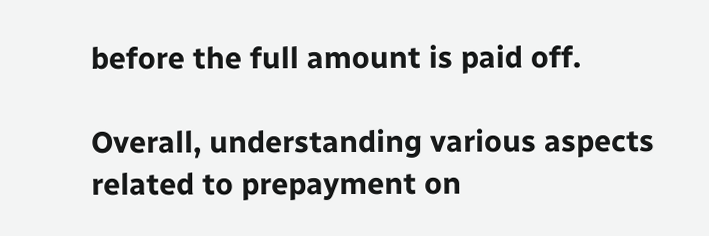before the full amount is paid off.

Overall, understanding various aspects related to prepayment on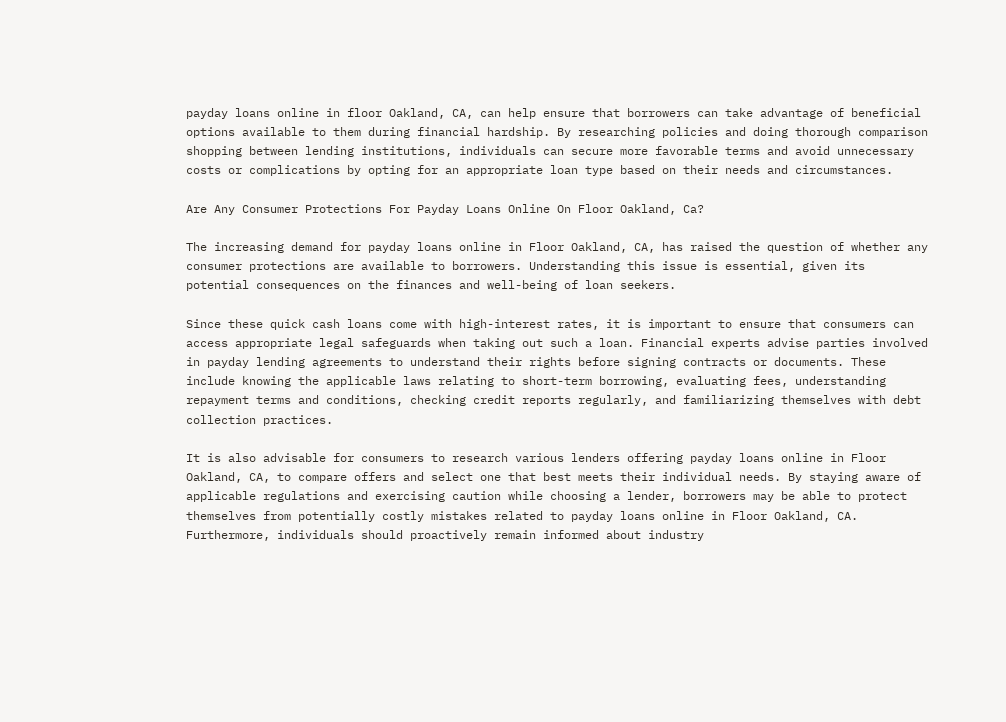payday loans online in floor Oakland, CA, can help ensure that borrowers can take advantage of beneficial options available to them during financial hardship. By researching policies and doing thorough comparison shopping between lending institutions, individuals can secure more favorable terms and avoid unnecessary costs or complications by opting for an appropriate loan type based on their needs and circumstances.

Are Any Consumer Protections For Payday Loans Online On Floor Oakland, Ca?

The increasing demand for payday loans online in Floor Oakland, CA, has raised the question of whether any consumer protections are available to borrowers. Understanding this issue is essential, given its potential consequences on the finances and well-being of loan seekers.

Since these quick cash loans come with high-interest rates, it is important to ensure that consumers can access appropriate legal safeguards when taking out such a loan. Financial experts advise parties involved in payday lending agreements to understand their rights before signing contracts or documents. These include knowing the applicable laws relating to short-term borrowing, evaluating fees, understanding repayment terms and conditions, checking credit reports regularly, and familiarizing themselves with debt collection practices.

It is also advisable for consumers to research various lenders offering payday loans online in Floor Oakland, CA, to compare offers and select one that best meets their individual needs. By staying aware of applicable regulations and exercising caution while choosing a lender, borrowers may be able to protect themselves from potentially costly mistakes related to payday loans online in Floor Oakland, CA. Furthermore, individuals should proactively remain informed about industry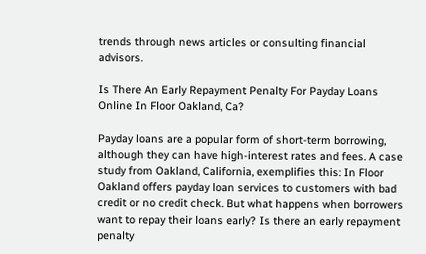trends through news articles or consulting financial advisors.

Is There An Early Repayment Penalty For Payday Loans Online In Floor Oakland, Ca?

Payday loans are a popular form of short-term borrowing, although they can have high-interest rates and fees. A case study from Oakland, California, exemplifies this: In Floor Oakland offers payday loan services to customers with bad credit or no credit check. But what happens when borrowers want to repay their loans early? Is there an early repayment penalty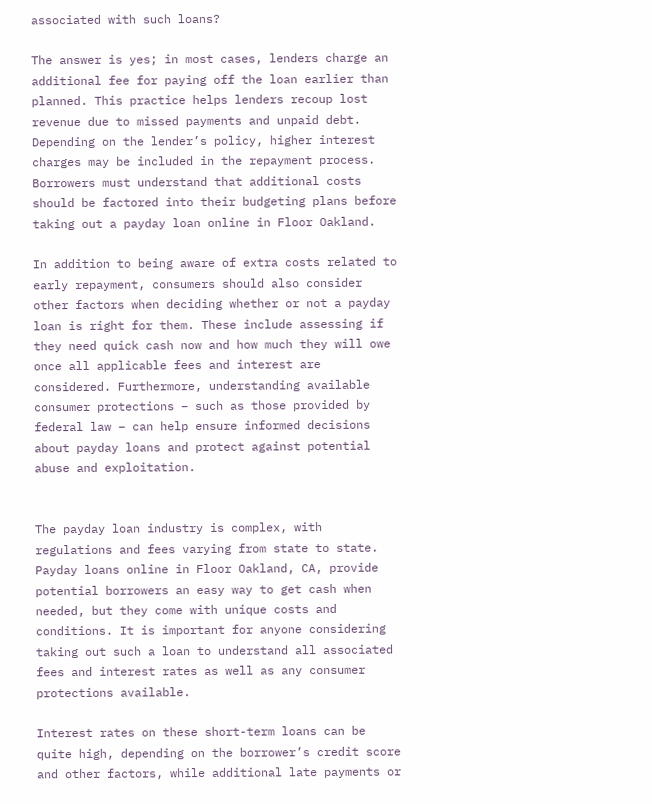associated with such loans?

The answer is yes; in most cases, lenders charge an additional fee for paying off the loan earlier than planned. This practice helps lenders recoup lost revenue due to missed payments and unpaid debt. Depending on the lender’s policy, higher interest charges may be included in the repayment process. Borrowers must understand that additional costs should be factored into their budgeting plans before taking out a payday loan online in Floor Oakland.

In addition to being aware of extra costs related to early repayment, consumers should also consider other factors when deciding whether or not a payday loan is right for them. These include assessing if they need quick cash now and how much they will owe once all applicable fees and interest are considered. Furthermore, understanding available consumer protections – such as those provided by federal law – can help ensure informed decisions about payday loans and protect against potential abuse and exploitation.


The payday loan industry is complex, with regulations and fees varying from state to state. Payday loans online in Floor Oakland, CA, provide potential borrowers an easy way to get cash when needed, but they come with unique costs and conditions. It is important for anyone considering taking out such a loan to understand all associated fees and interest rates as well as any consumer protections available.

Interest rates on these short-term loans can be quite high, depending on the borrower’s credit score and other factors, while additional late payments or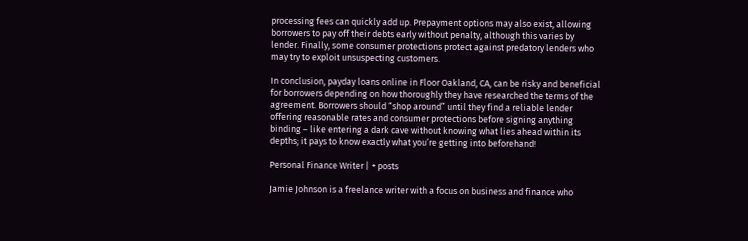processing fees can quickly add up. Prepayment options may also exist, allowing borrowers to pay off their debts early without penalty, although this varies by lender. Finally, some consumer protections protect against predatory lenders who may try to exploit unsuspecting customers.

In conclusion, payday loans online in Floor Oakland, CA, can be risky and beneficial for borrowers depending on how thoroughly they have researched the terms of the agreement. Borrowers should “shop around” until they find a reliable lender offering reasonable rates and consumer protections before signing anything binding – like entering a dark cave without knowing what lies ahead within its depths; it pays to know exactly what you’re getting into beforehand!

Personal Finance Writer | + posts

Jamie Johnson is a freelance writer with a focus on business and finance who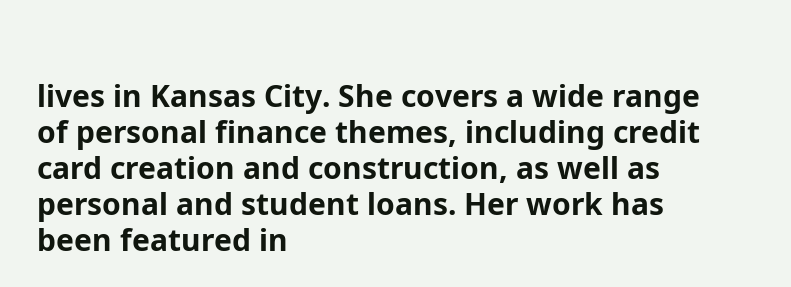lives in Kansas City. She covers a wide range of personal finance themes, including credit card creation and construction, as well as personal and student loans. Her work has been featured in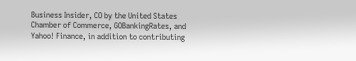Business Insider, CO by the United States Chamber of Commerce, GOBankingRates, and Yahoo! Finance, in addition to contributing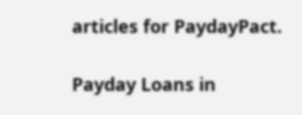articles for PaydayPact.

Payday Loans in